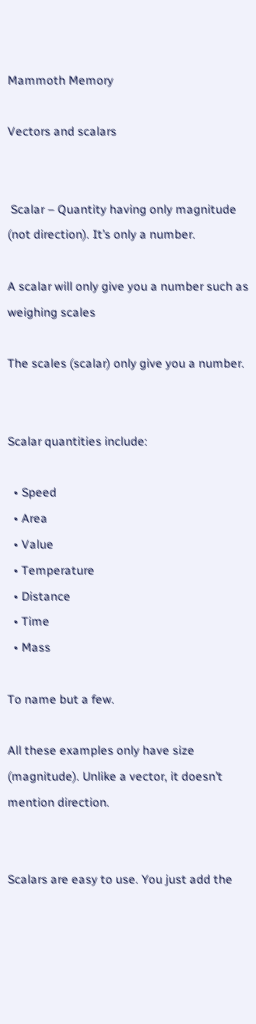Mammoth Memory

Vectors and scalars


 Scalar – Quantity having only magnitude (not direction). It’s only a number.

A scalar will only give you a number such as weighing scales

The scales (scalar) only give you a number.


Scalar quantities include:

  • Speed
  • Area
  • Value
  • Temperature
  • Distance
  • Time
  • Mass

To name but a few.

All these examples only have size (magnitude). Unlike a vector, it doesn’t mention direction.


Scalars are easy to use. You just add the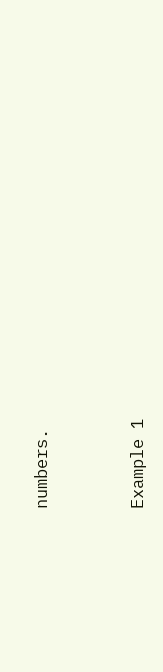numbers.


Example 1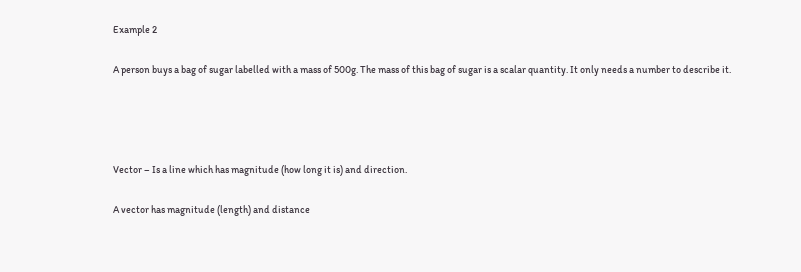Example 2

A person buys a bag of sugar labelled with a mass of 500g. The mass of this bag of sugar is a scalar quantity. It only needs a number to describe it.




Vector – Is a line which has magnitude (how long it is) and direction.

A vector has magnitude (length) and distance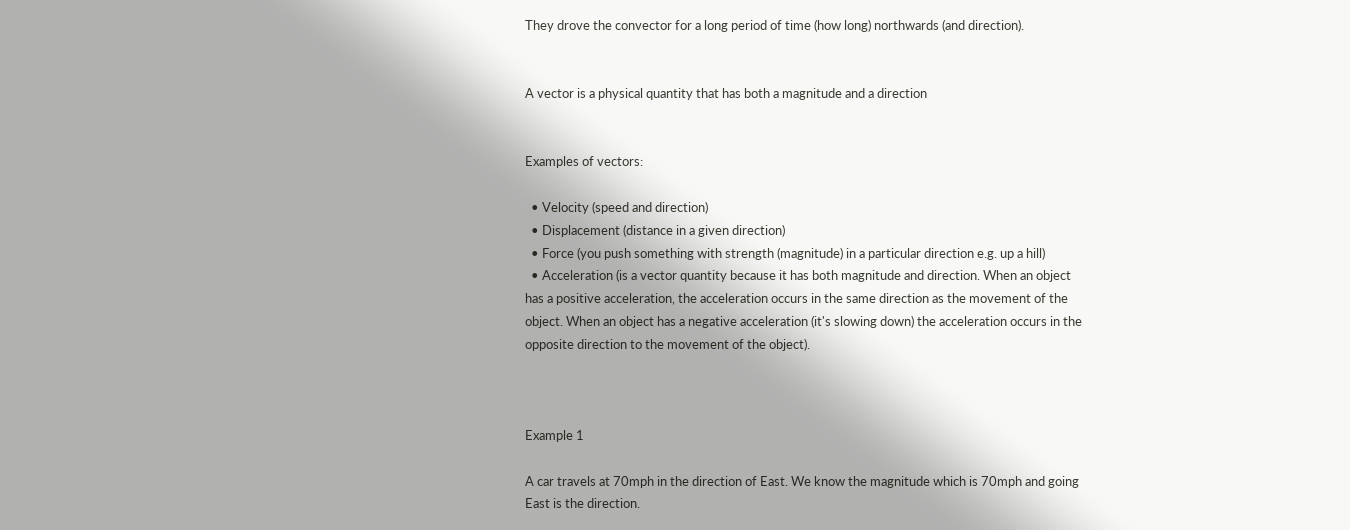They drove the convector for a long period of time (how long) northwards (and direction).


A vector is a physical quantity that has both a magnitude and a direction


Examples of vectors:

  • Velocity (speed and direction)
  • Displacement (distance in a given direction)
  • Force (you push something with strength (magnitude) in a particular direction e.g. up a hill)
  • Acceleration (is a vector quantity because it has both magnitude and direction. When an object has a positive acceleration, the acceleration occurs in the same direction as the movement of the object. When an object has a negative acceleration (it's slowing down) the acceleration occurs in the opposite direction to the movement of the object).



Example 1

A car travels at 70mph in the direction of East. We know the magnitude which is 70mph and going East is the direction.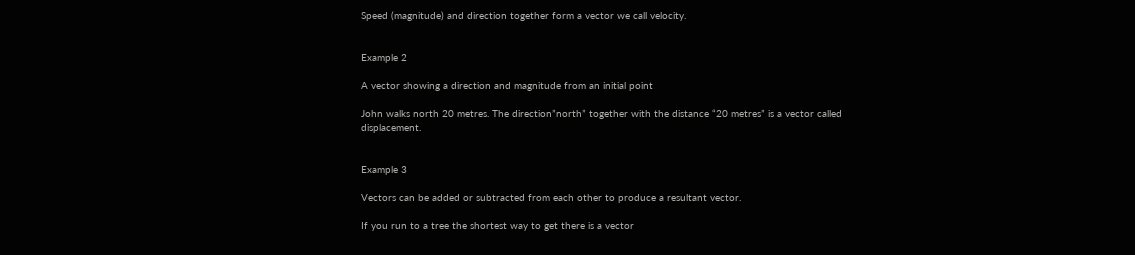Speed (magnitude) and direction together form a vector we call velocity.


Example 2

A vector showing a direction and magnitude from an initial point

John walks north 20 metres. The direction”north” together with the distance “20 metres” is a vector called displacement.


Example 3

Vectors can be added or subtracted from each other to produce a resultant vector.

If you run to a tree the shortest way to get there is a vector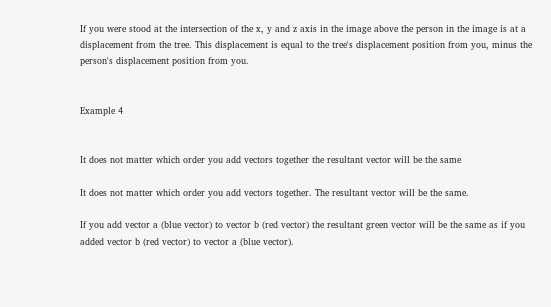If you were stood at the intersection of the x, y and z axis in the image above the person in the image is at a displacement from the tree. This displacement is equal to the tree's displacement position from you, minus the person's displacement position from you.


Example 4


It does not matter which order you add vectors together the resultant vector will be the same

It does not matter which order you add vectors together. The resultant vector will be the same.

If you add vector a (blue vector) to vector b (red vector) the resultant green vector will be the same as if you added vector b (red vector) to vector a (blue vector).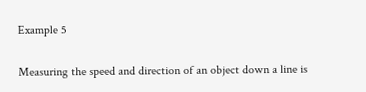Example 5

Measuring the speed and direction of an object down a line is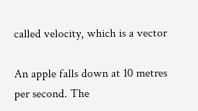called velocity, which is a vector

An apple falls down at 10 metres per second. The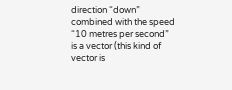direction “down” combined with the speed “10 metres per second” is a vector (this kind of vector is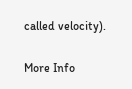called velocity).

More Info